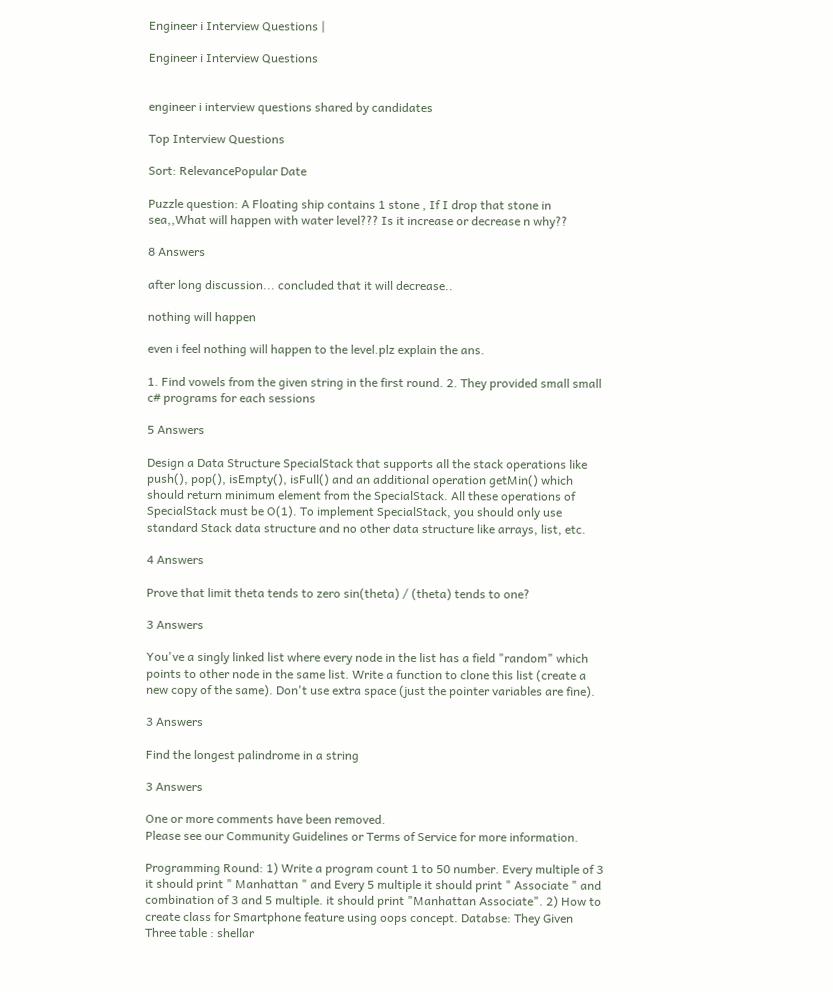Engineer i Interview Questions |

Engineer i Interview Questions


engineer i interview questions shared by candidates

Top Interview Questions

Sort: RelevancePopular Date

Puzzle question: A Floating ship contains 1 stone , If I drop that stone in sea,,What will happen with water level??? Is it increase or decrease n why??

8 Answers

after long discussion... concluded that it will decrease..

nothing will happen

even i feel nothing will happen to the level.plz explain the ans.

1. Find vowels from the given string in the first round. 2. They provided small small c# programs for each sessions

5 Answers

Design a Data Structure SpecialStack that supports all the stack operations like push(), pop(), isEmpty(), isFull() and an additional operation getMin() which should return minimum element from the SpecialStack. All these operations of SpecialStack must be O(1). To implement SpecialStack, you should only use standard Stack data structure and no other data structure like arrays, list, etc.

4 Answers

Prove that limit theta tends to zero sin(theta) / (theta) tends to one?

3 Answers

You've a singly linked list where every node in the list has a field "random" which points to other node in the same list. Write a function to clone this list (create a new copy of the same). Don't use extra space (just the pointer variables are fine).

3 Answers

Find the longest palindrome in a string

3 Answers

One or more comments have been removed.
Please see our Community Guidelines or Terms of Service for more information.

Programming Round: 1) Write a program count 1 to 50 number. Every multiple of 3 it should print " Manhattan " and Every 5 multiple it should print " Associate " and combination of 3 and 5 multiple. it should print "Manhattan Associate". 2) How to create class for Smartphone feature using oops concept. Databse: They Given Three table : shellar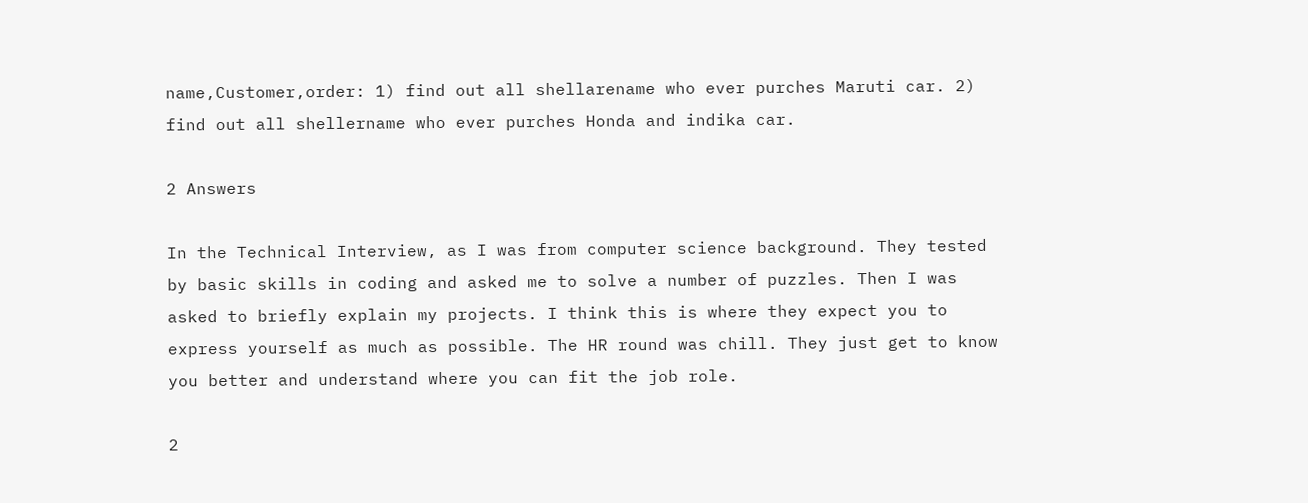name,Customer,order: 1) find out all shellarename who ever purches Maruti car. 2) find out all shellername who ever purches Honda and indika car.

2 Answers

In the Technical Interview, as I was from computer science background. They tested by basic skills in coding and asked me to solve a number of puzzles. Then I was asked to briefly explain my projects. I think this is where they expect you to express yourself as much as possible. The HR round was chill. They just get to know you better and understand where you can fit the job role.

2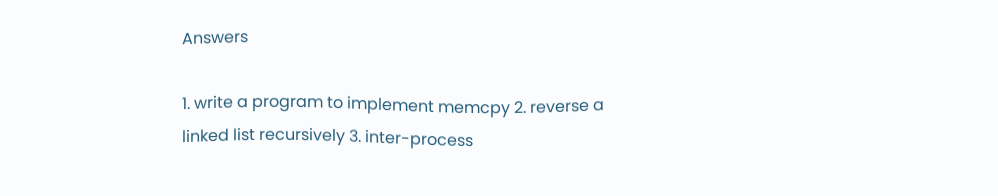Answers

1. write a program to implement memcpy 2. reverse a linked list recursively 3. inter-process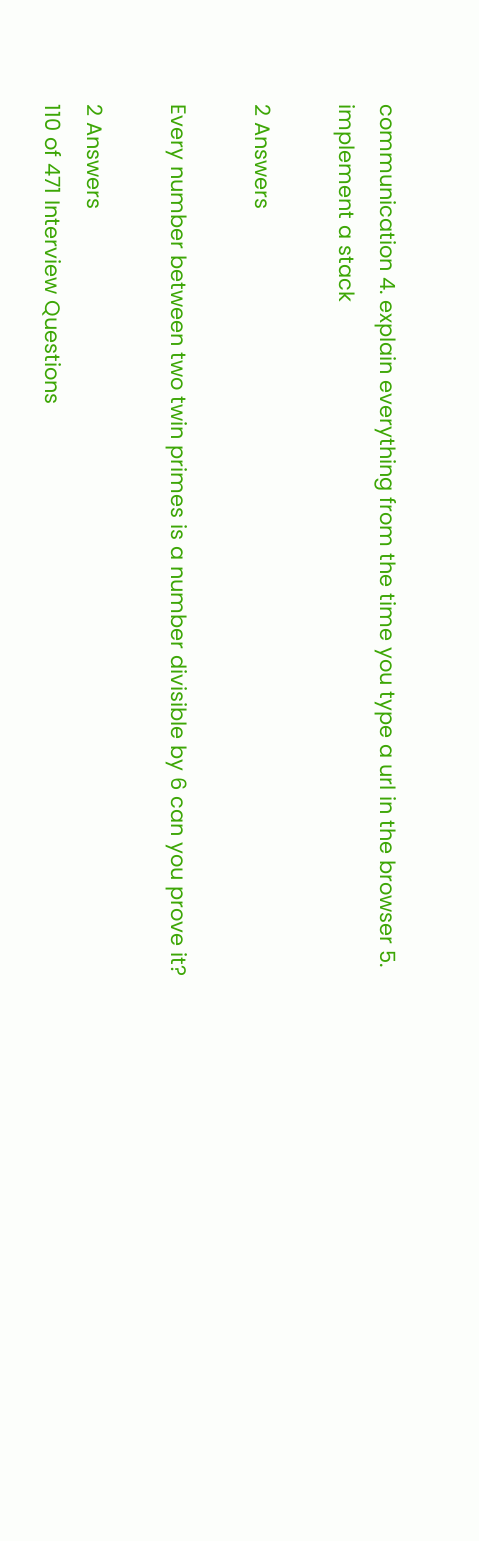communication 4. explain everything from the time you type a url in the browser 5. implement a stack

2 Answers

Every number between two twin primes is a number divisible by 6 can you prove it?

2 Answers
110 of 471 Interview Questions